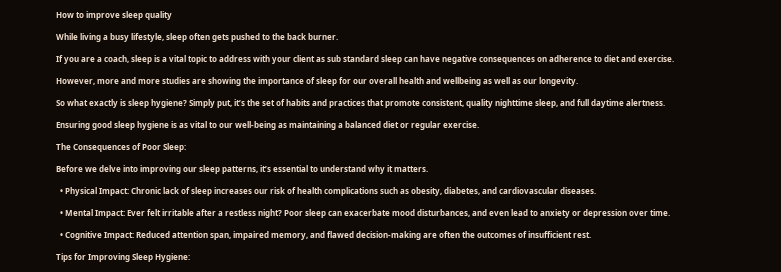How to improve sleep quality

While living a busy lifestyle, sleep often gets pushed to the back burner.

If you are a coach, sleep is a vital topic to address with your client as sub standard sleep can have negative consequences on adherence to diet and exercise.

However, more and more studies are showing the importance of sleep for our overall health and wellbeing as well as our longevity.

So what exactly is sleep hygiene? Simply put, it’s the set of habits and practices that promote consistent, quality nighttime sleep, and full daytime alertness.

Ensuring good sleep hygiene is as vital to our well-being as maintaining a balanced diet or regular exercise.

The Consequences of Poor Sleep:

Before we delve into improving our sleep patterns, it’s essential to understand why it matters.

  • Physical Impact: Chronic lack of sleep increases our risk of health complications such as obesity, diabetes, and cardiovascular diseases.

  • Mental Impact: Ever felt irritable after a restless night? Poor sleep can exacerbate mood disturbances, and even lead to anxiety or depression over time.

  • Cognitive Impact: Reduced attention span, impaired memory, and flawed decision-making are often the outcomes of insufficient rest.

Tips for Improving Sleep Hygiene: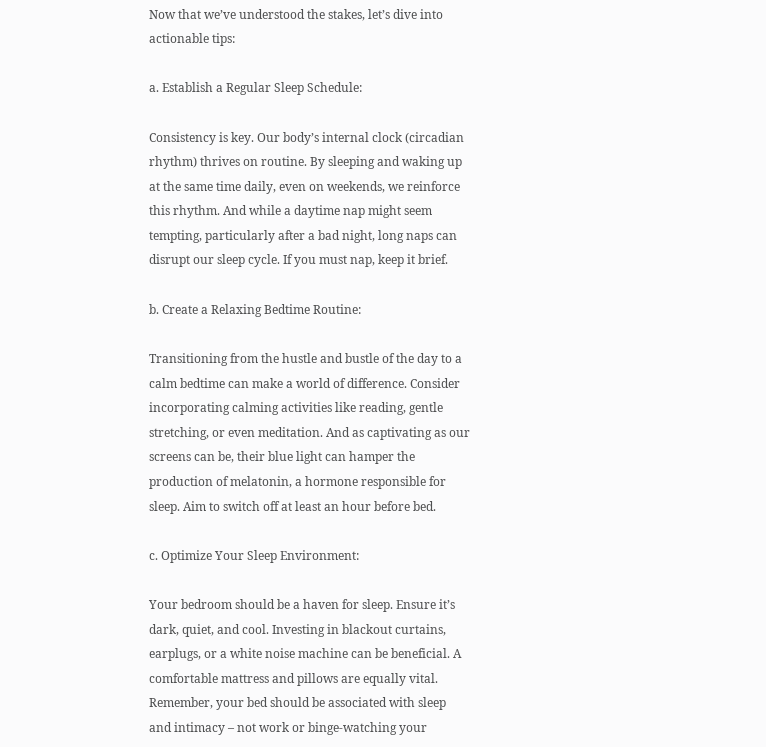Now that we’ve understood the stakes, let’s dive into actionable tips:

a. Establish a Regular Sleep Schedule:

Consistency is key. Our body’s internal clock (circadian rhythm) thrives on routine. By sleeping and waking up at the same time daily, even on weekends, we reinforce this rhythm. And while a daytime nap might seem tempting, particularly after a bad night, long naps can disrupt our sleep cycle. If you must nap, keep it brief.

b. Create a Relaxing Bedtime Routine:

Transitioning from the hustle and bustle of the day to a calm bedtime can make a world of difference. Consider incorporating calming activities like reading, gentle stretching, or even meditation. And as captivating as our screens can be, their blue light can hamper the production of melatonin, a hormone responsible for sleep. Aim to switch off at least an hour before bed.

c. Optimize Your Sleep Environment:

Your bedroom should be a haven for sleep. Ensure it’s dark, quiet, and cool. Investing in blackout curtains, earplugs, or a white noise machine can be beneficial. A comfortable mattress and pillows are equally vital. Remember, your bed should be associated with sleep and intimacy – not work or binge-watching your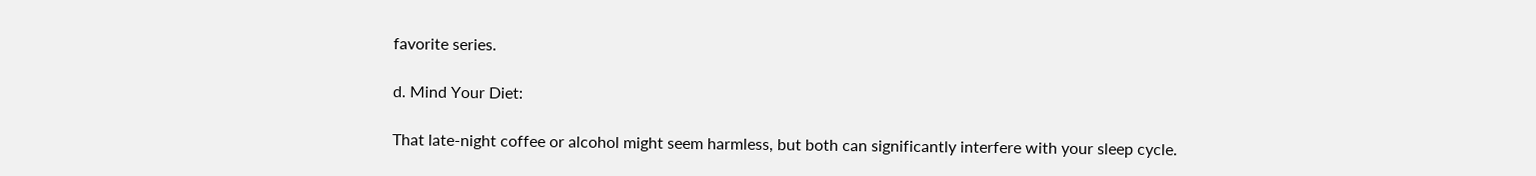favorite series.

d. Mind Your Diet:

That late-night coffee or alcohol might seem harmless, but both can significantly interfere with your sleep cycle.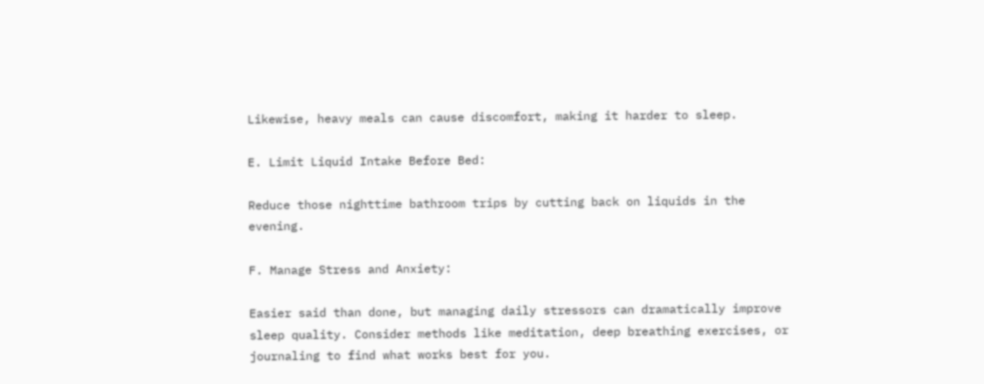Likewise, heavy meals can cause discomfort, making it harder to sleep.

E. Limit Liquid Intake Before Bed:

Reduce those nighttime bathroom trips by cutting back on liquids in the evening.

F. Manage Stress and Anxiety:

Easier said than done, but managing daily stressors can dramatically improve sleep quality. Consider methods like meditation, deep breathing exercises, or journaling to find what works best for you.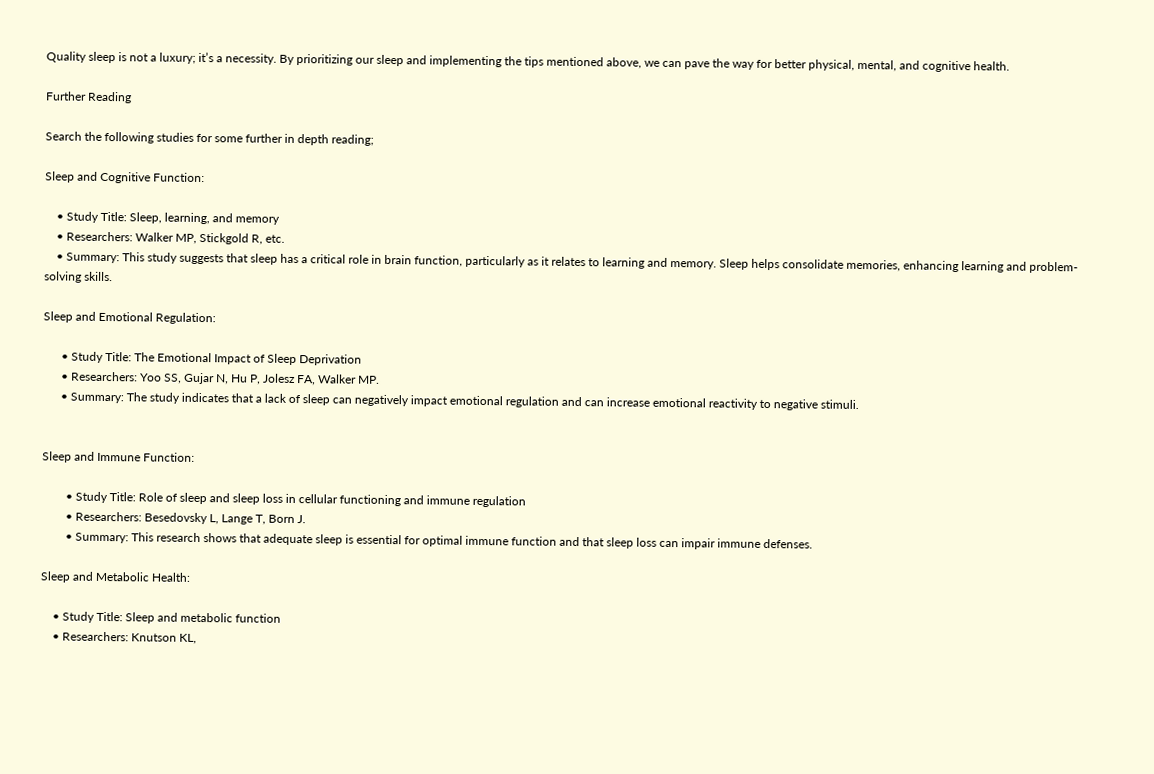Quality sleep is not a luxury; it’s a necessity. By prioritizing our sleep and implementing the tips mentioned above, we can pave the way for better physical, mental, and cognitive health.

Further Reading

Search the following studies for some further in depth reading;

Sleep and Cognitive Function:

    • Study Title: Sleep, learning, and memory
    • Researchers: Walker MP, Stickgold R, etc.
    • Summary: This study suggests that sleep has a critical role in brain function, particularly as it relates to learning and memory. Sleep helps consolidate memories, enhancing learning and problem-solving skills.

Sleep and Emotional Regulation:

      • Study Title: The Emotional Impact of Sleep Deprivation
      • Researchers: Yoo SS, Gujar N, Hu P, Jolesz FA, Walker MP.
      • Summary: The study indicates that a lack of sleep can negatively impact emotional regulation and can increase emotional reactivity to negative stimuli.


Sleep and Immune Function:

        • Study Title: Role of sleep and sleep loss in cellular functioning and immune regulation
        • Researchers: Besedovsky L, Lange T, Born J.
        • Summary: This research shows that adequate sleep is essential for optimal immune function and that sleep loss can impair immune defenses.

Sleep and Metabolic Health:

    • Study Title: Sleep and metabolic function
    • Researchers: Knutson KL,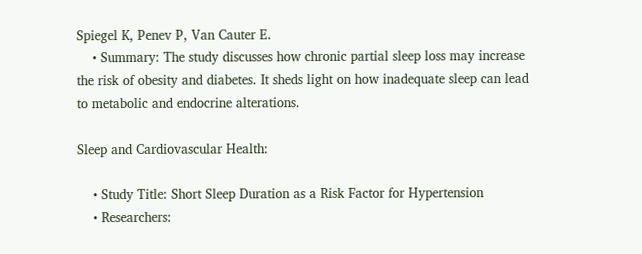Spiegel K, Penev P, Van Cauter E.
    • Summary: The study discusses how chronic partial sleep loss may increase the risk of obesity and diabetes. It sheds light on how inadequate sleep can lead to metabolic and endocrine alterations.

Sleep and Cardiovascular Health:

    • Study Title: Short Sleep Duration as a Risk Factor for Hypertension
    • Researchers: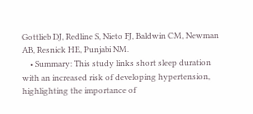Gottlieb DJ, Redline S, Nieto FJ, Baldwin CM, Newman AB, Resnick HE, Punjabi NM.
    • Summary: This study links short sleep duration with an increased risk of developing hypertension, highlighting the importance of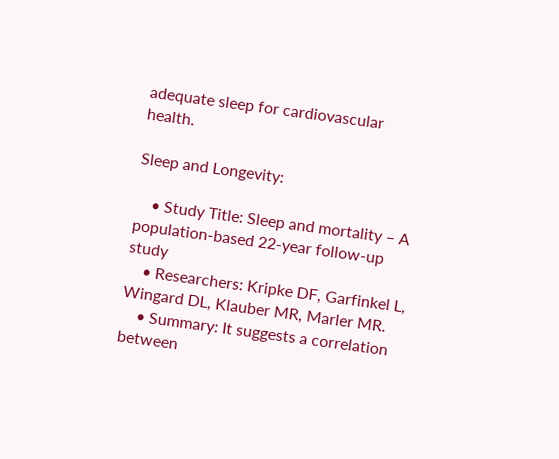adequate sleep for cardiovascular health.

Sleep and Longevity:

    • Study Title: Sleep and mortality – A population-based 22-year follow-up study
    • Researchers: Kripke DF, Garfinkel L, Wingard DL, Klauber MR, Marler MR.
    • Summary: It suggests a correlation between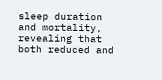sleep duration and mortality, revealing that both reduced and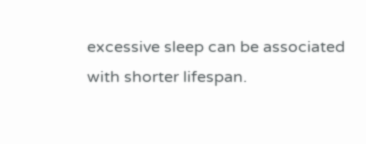excessive sleep can be associated with shorter lifespan.